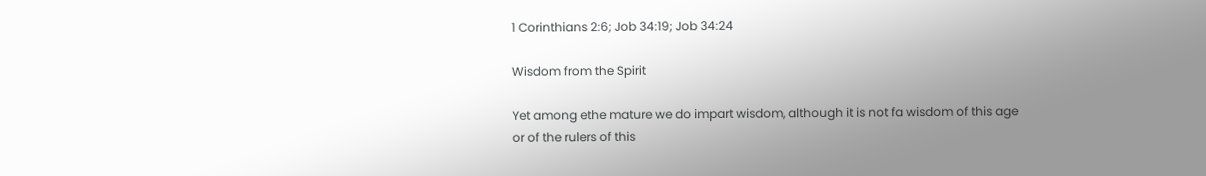1 Corinthians 2:6; Job 34:19; Job 34:24

Wisdom from the Spirit

Yet among ethe mature we do impart wisdom, although it is not fa wisdom of this age or of the rulers of this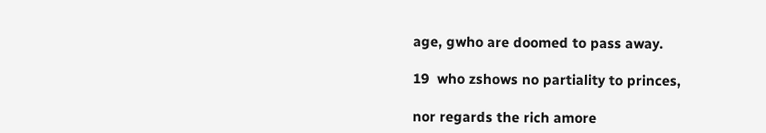age, gwho are doomed to pass away.

19  who zshows no partiality to princes,

nor regards the rich amore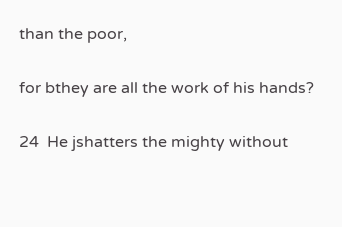than the poor,

for bthey are all the work of his hands?

24  He jshatters the mighty without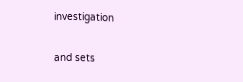investigation

and sets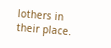lothers in their place.